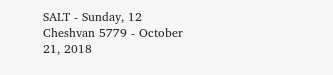SALT - Sunday, 12 Cheshvan 5779 - October 21, 2018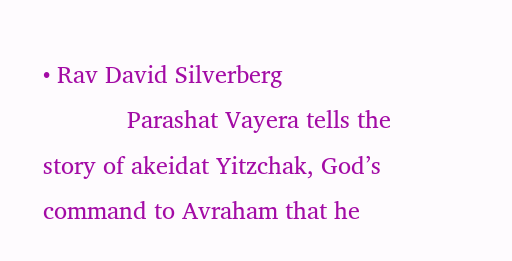• Rav David Silverberg
            Parashat Vayera tells the story of akeidat Yitzchak, God’s command to Avraham that he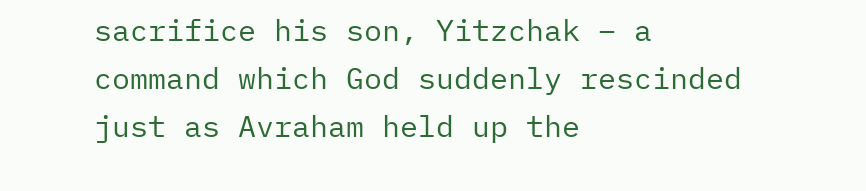sacrifice his son, Yitzchak – a command which God suddenly rescinded just as Avraham held up the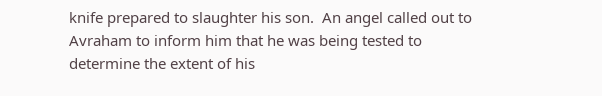knife prepared to slaughter his son.  An angel called out to Avraham to inform him that he was being tested to determine the extent of his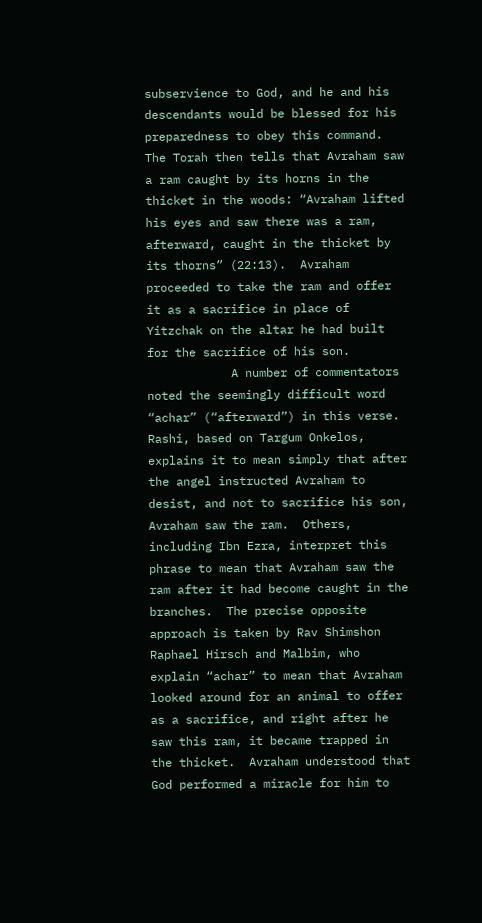subservience to God, and he and his descendants would be blessed for his preparedness to obey this command.  The Torah then tells that Avraham saw a ram caught by its horns in the thicket in the woods: “Avraham lifted his eyes and saw there was a ram, afterward, caught in the thicket by its thorns” (22:13).  Avraham proceeded to take the ram and offer it as a sacrifice in place of Yitzchak on the altar he had built for the sacrifice of his son.
            A number of commentators noted the seemingly difficult word “achar” (“afterward”) in this verse.  Rashi, based on Targum Onkelos, explains it to mean simply that after the angel instructed Avraham to desist, and not to sacrifice his son, Avraham saw the ram.  Others, including Ibn Ezra, interpret this phrase to mean that Avraham saw the ram after it had become caught in the branches.  The precise opposite approach is taken by Rav Shimshon Raphael Hirsch and Malbim, who explain “achar” to mean that Avraham looked around for an animal to offer as a sacrifice, and right after he saw this ram, it became trapped in the thicket.  Avraham understood that God performed a miracle for him to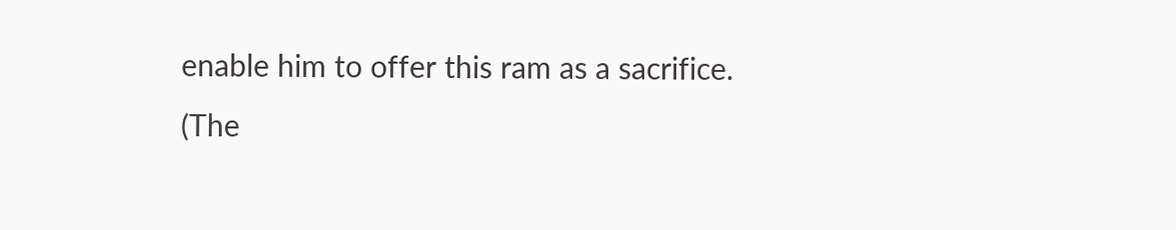enable him to offer this ram as a sacrifice.  (The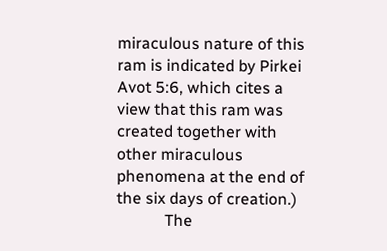miraculous nature of this ram is indicated by Pirkei Avot 5:6, which cites a view that this ram was created together with other miraculous phenomena at the end of the six days of creation.)
            The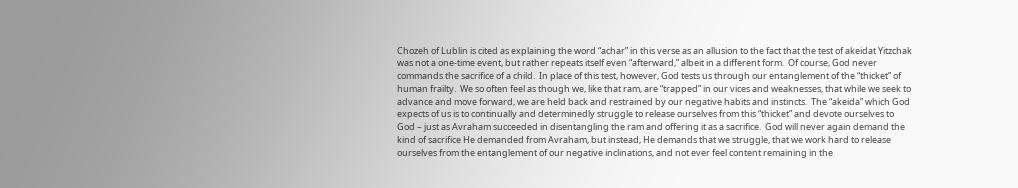Chozeh of Lublin is cited as explaining the word “achar” in this verse as an allusion to the fact that the test of akeidat Yitzchak was not a one-time event, but rather repeats itself even “afterward,” albeit in a different form.  Of course, God never commands the sacrifice of a child.  In place of this test, however, God tests us through our entanglement of the “thicket” of human frailty.  We so often feel as though we, like that ram, are “trapped” in our vices and weaknesses, that while we seek to advance and move forward, we are held back and restrained by our negative habits and instincts.  The “akeida” which God expects of us is to continually and determinedly struggle to release ourselves from this “thicket” and devote ourselves to God – just as Avraham succeeded in disentangling the ram and offering it as a sacrifice.  God will never again demand the kind of sacrifice He demanded from Avraham, but instead, He demands that we struggle, that we work hard to release ourselves from the entanglement of our negative inclinations, and not ever feel content remaining in the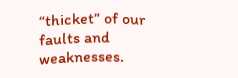“thicket” of our faults and weaknesses.